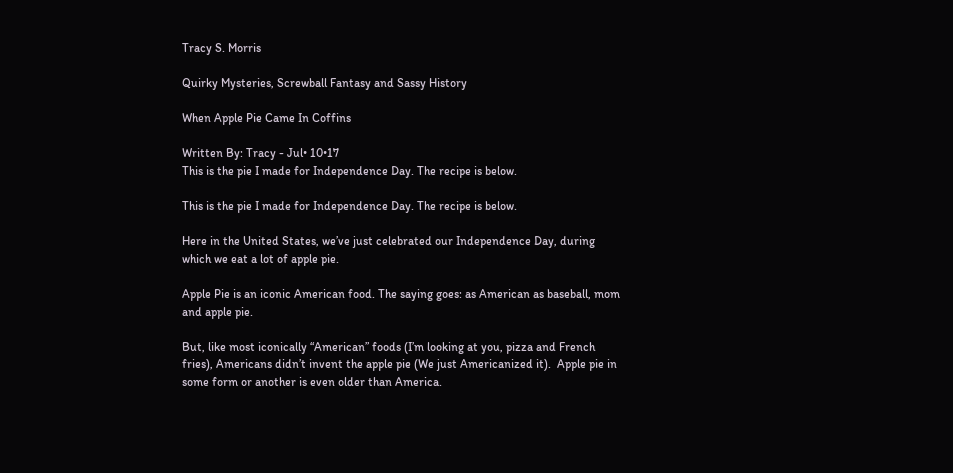Tracy S. Morris

Quirky Mysteries, Screwball Fantasy and Sassy History

When Apple Pie Came In Coffins

Written By: Tracy - Jul• 10•17
This is the pie I made for Independence Day. The recipe is below.

This is the pie I made for Independence Day. The recipe is below.

Here in the United States, we’ve just celebrated our Independence Day, during which we eat a lot of apple pie.

Apple Pie is an iconic American food. The saying goes: as American as baseball, mom and apple pie.

But, like most iconically “American” foods (I’m looking at you, pizza and French fries), Americans didn’t invent the apple pie (We just Americanized it).  Apple pie in some form or another is even older than America.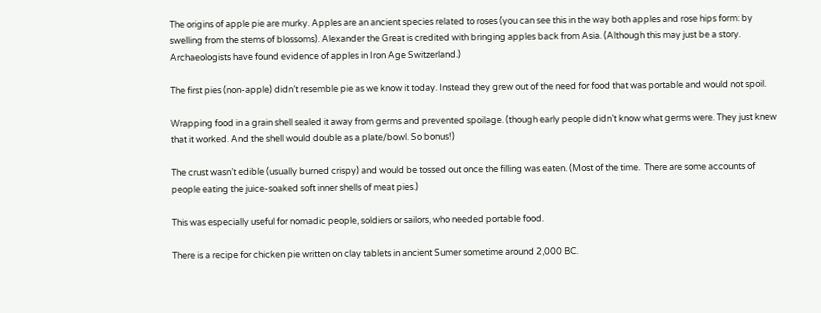The origins of apple pie are murky. Apples are an ancient species related to roses (you can see this in the way both apples and rose hips form: by swelling from the stems of blossoms). Alexander the Great is credited with bringing apples back from Asia. (Although this may just be a story. Archaeologists have found evidence of apples in Iron Age Switzerland.)

The first pies (non-apple) didn’t resemble pie as we know it today. Instead they grew out of the need for food that was portable and would not spoil.

Wrapping food in a grain shell sealed it away from germs and prevented spoilage. (though early people didn’t know what germs were. They just knew that it worked. And the shell would double as a plate/bowl. So bonus!)

The crust wasn’t edible (usually burned crispy) and would be tossed out once the filling was eaten. (Most of the time.  There are some accounts of people eating the juice-soaked soft inner shells of meat pies.)

This was especially useful for nomadic people, soldiers or sailors, who needed portable food.

There is a recipe for chicken pie written on clay tablets in ancient Sumer sometime around 2,000 BC.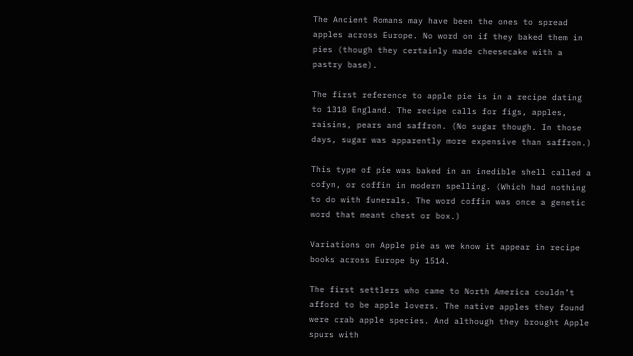The Ancient Romans may have been the ones to spread apples across Europe. No word on if they baked them in pies (though they certainly made cheesecake with a pastry base).

The first reference to apple pie is in a recipe dating to 1318 England. The recipe calls for figs, apples, raisins, pears and saffron. (No sugar though. In those days, sugar was apparently more expensive than saffron.)

This type of pie was baked in an inedible shell called a cofyn, or coffin in modern spelling. (Which had nothing to do with funerals. The word coffin was once a genetic word that meant chest or box.)

Variations on Apple pie as we know it appear in recipe books across Europe by 1514.

The first settlers who came to North America couldn’t afford to be apple lovers. The native apples they found were crab apple species. And although they brought Apple spurs with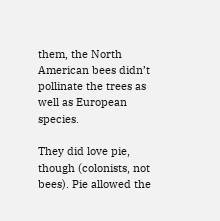them, the North American bees didn’t pollinate the trees as well as European species.

They did love pie, though (colonists, not bees). Pie allowed the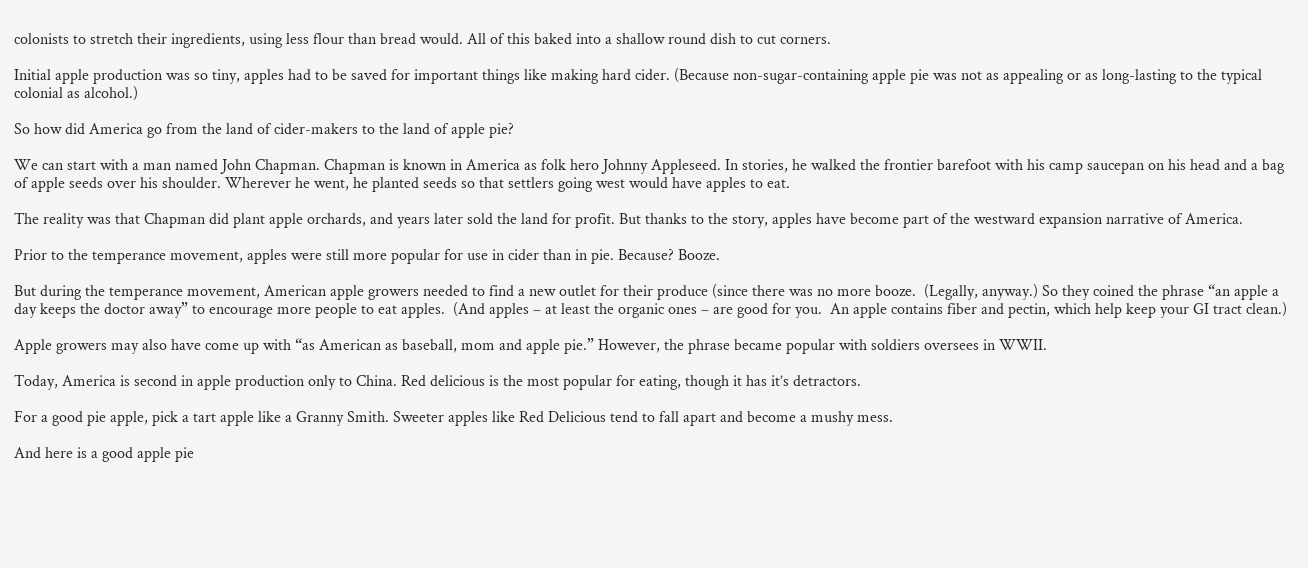colonists to stretch their ingredients, using less flour than bread would. All of this baked into a shallow round dish to cut corners.

Initial apple production was so tiny, apples had to be saved for important things like making hard cider. (Because non-sugar-containing apple pie was not as appealing or as long-lasting to the typical colonial as alcohol.)

So how did America go from the land of cider-makers to the land of apple pie?

We can start with a man named John Chapman. Chapman is known in America as folk hero Johnny Appleseed. In stories, he walked the frontier barefoot with his camp saucepan on his head and a bag of apple seeds over his shoulder. Wherever he went, he planted seeds so that settlers going west would have apples to eat.

The reality was that Chapman did plant apple orchards, and years later sold the land for profit. But thanks to the story, apples have become part of the westward expansion narrative of America.

Prior to the temperance movement, apples were still more popular for use in cider than in pie. Because? Booze.

But during the temperance movement, American apple growers needed to find a new outlet for their produce (since there was no more booze.  (Legally, anyway.) So they coined the phrase “an apple a day keeps the doctor away” to encourage more people to eat apples.  (And apples – at least the organic ones – are good for you.  An apple contains fiber and pectin, which help keep your GI tract clean.)

Apple growers may also have come up with “as American as baseball, mom and apple pie.” However, the phrase became popular with soldiers oversees in WWII.

Today, America is second in apple production only to China. Red delicious is the most popular for eating, though it has it’s detractors.

For a good pie apple, pick a tart apple like a Granny Smith. Sweeter apples like Red Delicious tend to fall apart and become a mushy mess.

And here is a good apple pie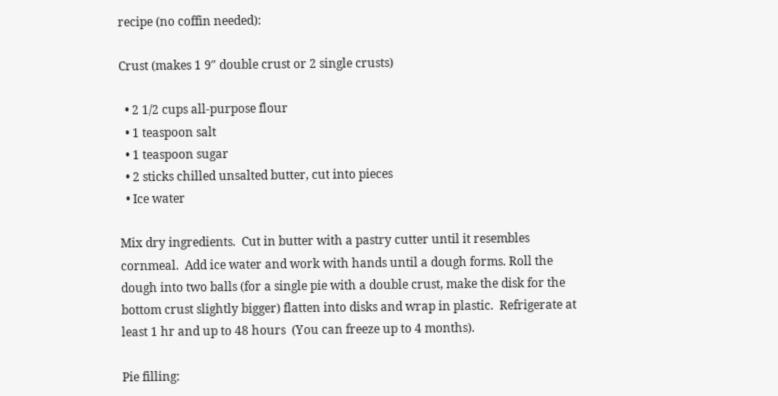recipe (no coffin needed):

Crust (makes 1 9″ double crust or 2 single crusts)

  • 2 1/2 cups all-purpose flour
  • 1 teaspoon salt
  • 1 teaspoon sugar
  • 2 sticks chilled unsalted butter, cut into pieces
  • Ice water

Mix dry ingredients.  Cut in butter with a pastry cutter until it resembles cornmeal.  Add ice water and work with hands until a dough forms. Roll the dough into two balls (for a single pie with a double crust, make the disk for the bottom crust slightly bigger) flatten into disks and wrap in plastic.  Refrigerate at least 1 hr and up to 48 hours  (You can freeze up to 4 months).

Pie filling: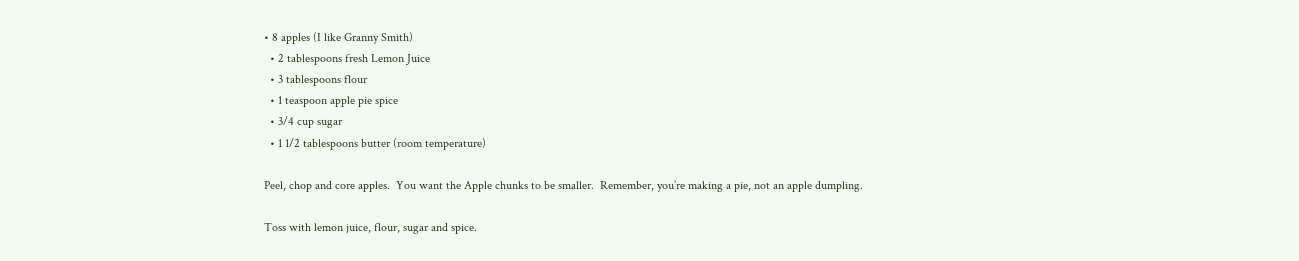• 8 apples (I like Granny Smith)
  • 2 tablespoons fresh Lemon Juice
  • 3 tablespoons flour
  • 1 teaspoon apple pie spice
  • 3/4 cup sugar
  • 1 1/2 tablespoons butter (room temperature)

Peel, chop and core apples.  You want the Apple chunks to be smaller.  Remember, you’re making a pie, not an apple dumpling.

Toss with lemon juice, flour, sugar and spice.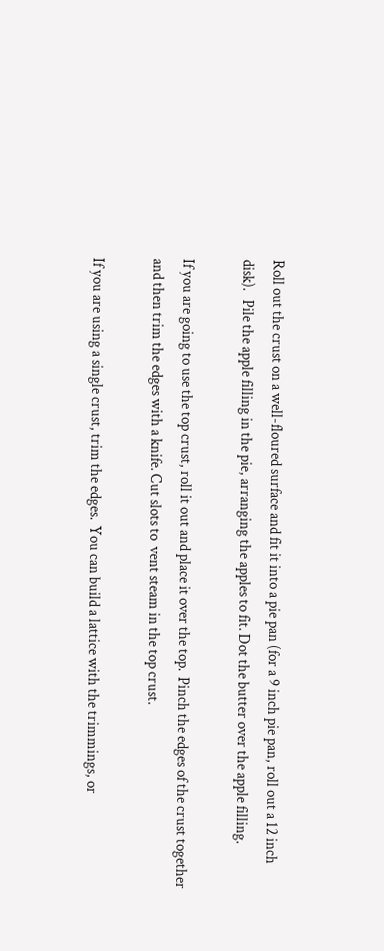Roll out the crust on a well-floured surface and fit it into a pie pan (for a 9 inch pie pan, roll out a 12 inch disk).   Pile the apple filling in the pie, arranging the apples to fit. Dot the butter over the apple filling.

If you are going to use the top crust, roll it out and place it over the top.  Pinch the edges of the crust together and then trim the edges with a knife. Cut slots to  vent steam in the top crust.

If you are using a single crust, trim the edges.  You can build a lattice with the trimmings, or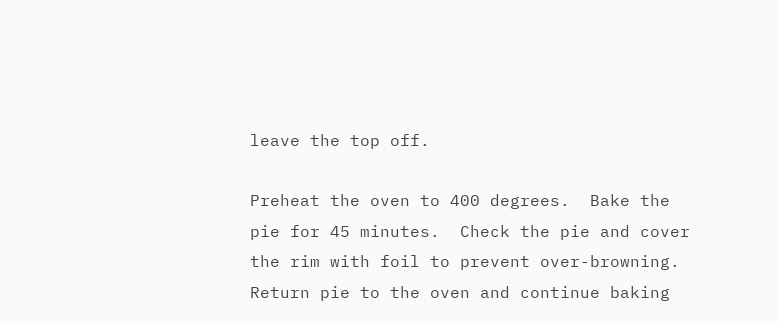leave the top off.

Preheat the oven to 400 degrees.  Bake the pie for 45 minutes.  Check the pie and cover the rim with foil to prevent over-browning. Return pie to the oven and continue baking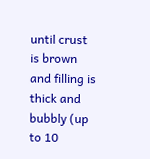until crust is brown and filling is thick and bubbly (up to 10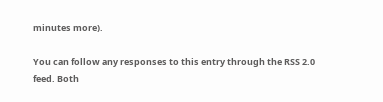minutes more).

You can follow any responses to this entry through the RSS 2.0 feed. Both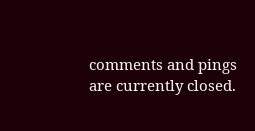comments and pings are currently closed.